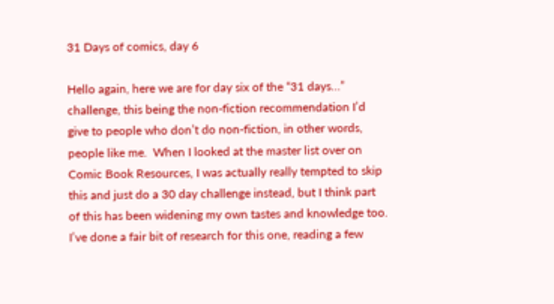31 Days of comics, day 6

Hello again, here we are for day six of the “31 days…” challenge, this being the non-fiction recommendation I’d give to people who don’t do non-fiction, in other words, people like me.  When I looked at the master list over on Comic Book Resources, I was actually really tempted to skip this and just do a 30 day challenge instead, but I think part of this has been widening my own tastes and knowledge too.  I’ve done a fair bit of research for this one, reading a few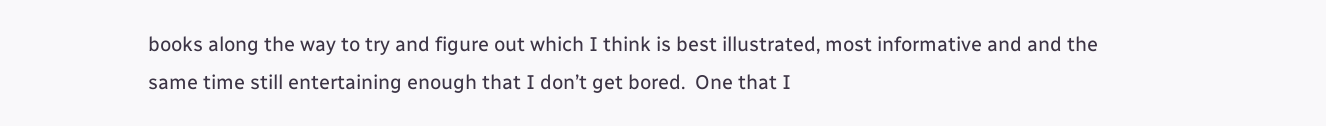books along the way to try and figure out which I think is best illustrated, most informative and and the same time still entertaining enough that I don’t get bored.  One that I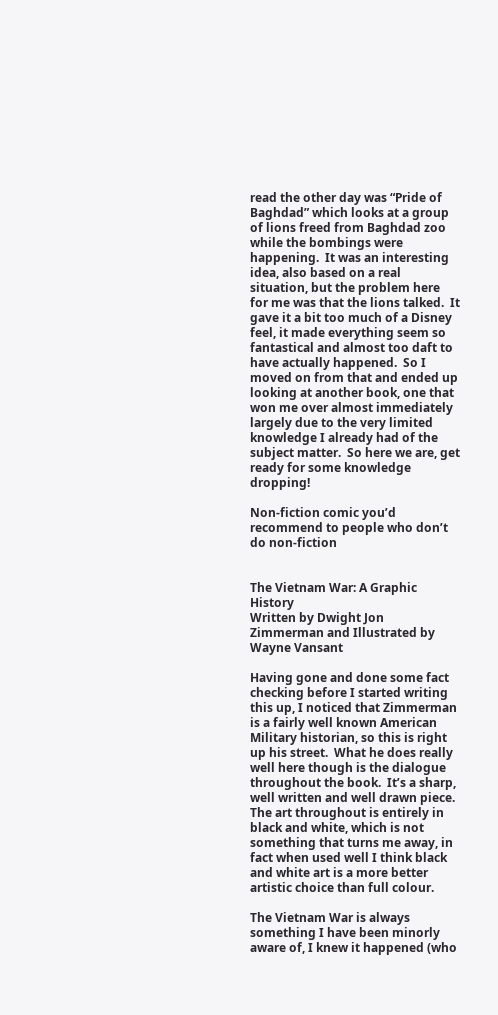read the other day was “Pride of Baghdad” which looks at a group of lions freed from Baghdad zoo while the bombings were happening.  It was an interesting idea, also based on a real situation, but the problem here for me was that the lions talked.  It gave it a bit too much of a Disney feel, it made everything seem so fantastical and almost too daft to have actually happened.  So I moved on from that and ended up looking at another book, one that won me over almost immediately largely due to the very limited knowledge I already had of the subject matter.  So here we are, get ready for some knowledge dropping!

Non-fiction comic you’d recommend to people who don’t do non-fiction


The Vietnam War: A Graphic History
Written by Dwight Jon Zimmerman and Illustrated by Wayne Vansant

Having gone and done some fact checking before I started writing this up, I noticed that Zimmerman is a fairly well known American Military historian, so this is right up his street.  What he does really well here though is the dialogue throughout the book.  It’s a sharp, well written and well drawn piece.  The art throughout is entirely in black and white, which is not something that turns me away, in fact when used well I think black and white art is a more better artistic choice than full colour.

The Vietnam War is always something I have been minorly aware of, I knew it happened (who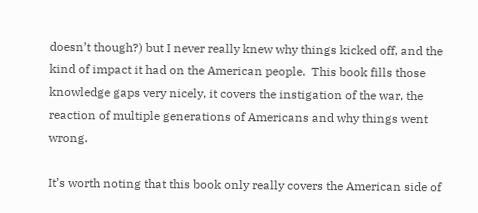doesn’t though?) but I never really knew why things kicked off, and the kind of impact it had on the American people.  This book fills those knowledge gaps very nicely, it covers the instigation of the war, the reaction of multiple generations of Americans and why things went wrong.

It’s worth noting that this book only really covers the American side of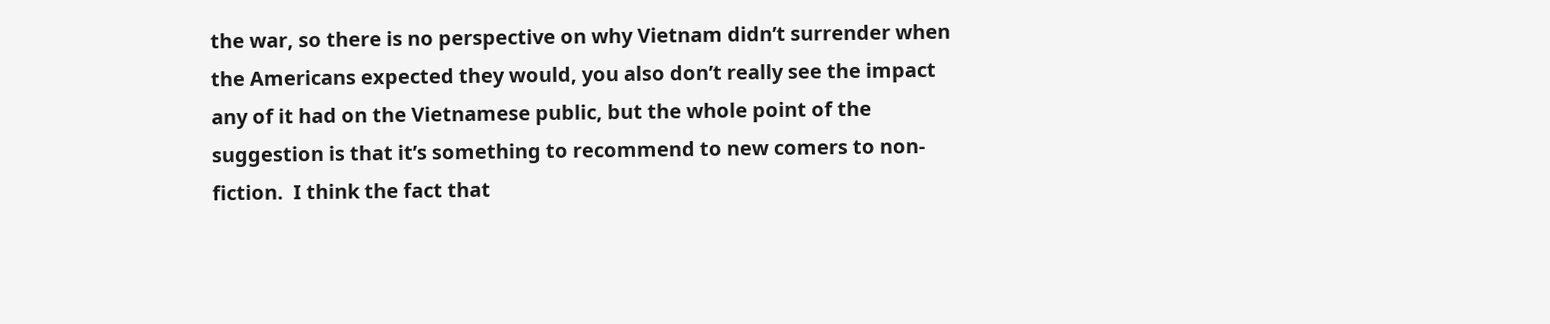the war, so there is no perspective on why Vietnam didn’t surrender when the Americans expected they would, you also don’t really see the impact any of it had on the Vietnamese public, but the whole point of the suggestion is that it’s something to recommend to new comers to non-fiction.  I think the fact that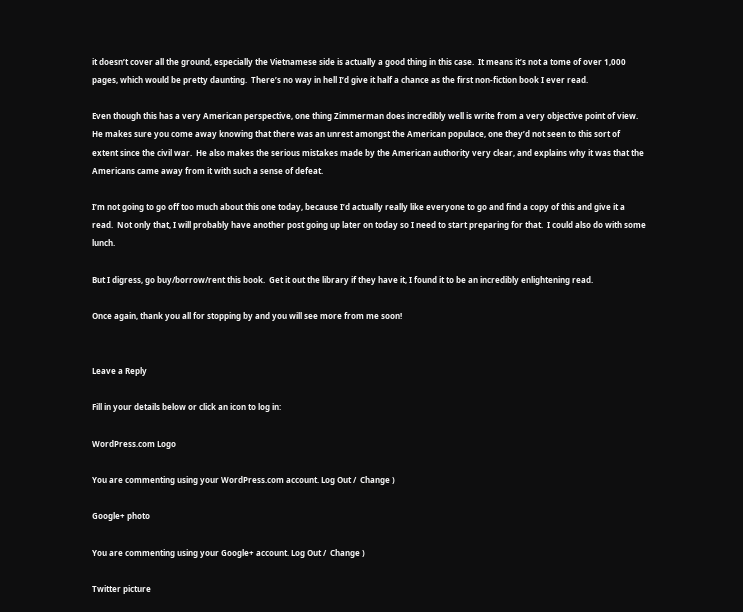it doesn’t cover all the ground, especially the Vietnamese side is actually a good thing in this case.  It means it’s not a tome of over 1,000 pages, which would be pretty daunting.  There’s no way in hell I’d give it half a chance as the first non-fiction book I ever read.

Even though this has a very American perspective, one thing Zimmerman does incredibly well is write from a very objective point of view.  He makes sure you come away knowing that there was an unrest amongst the American populace, one they’d not seen to this sort of extent since the civil war.  He also makes the serious mistakes made by the American authority very clear, and explains why it was that the Americans came away from it with such a sense of defeat.

I’m not going to go off too much about this one today, because I’d actually really like everyone to go and find a copy of this and give it a read.  Not only that, I will probably have another post going up later on today so I need to start preparing for that.  I could also do with some lunch.

But I digress, go buy/borrow/rent this book.  Get it out the library if they have it, I found it to be an incredibly enlightening read.

Once again, thank you all for stopping by and you will see more from me soon!


Leave a Reply

Fill in your details below or click an icon to log in:

WordPress.com Logo

You are commenting using your WordPress.com account. Log Out /  Change )

Google+ photo

You are commenting using your Google+ account. Log Out /  Change )

Twitter picture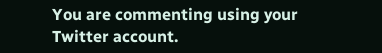You are commenting using your Twitter account.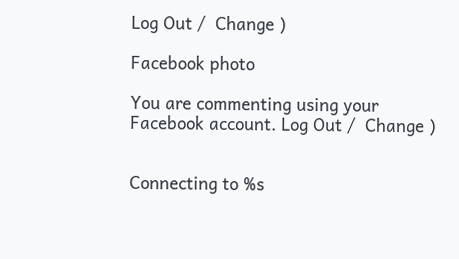Log Out /  Change )

Facebook photo

You are commenting using your Facebook account. Log Out /  Change )


Connecting to %s